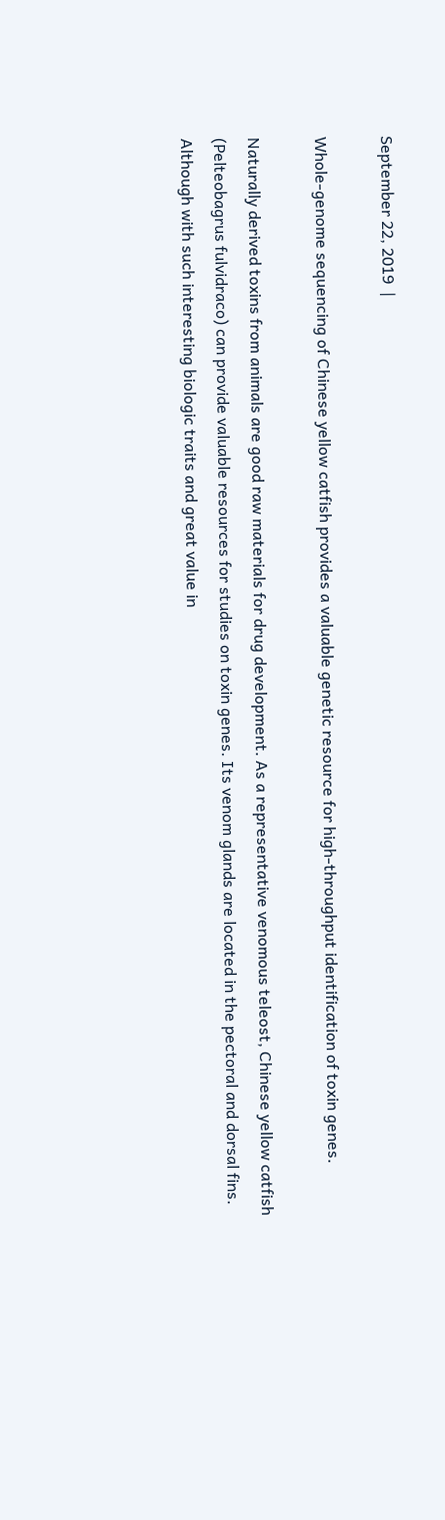September 22, 2019  |

Whole-genome sequencing of Chinese yellow catfish provides a valuable genetic resource for high-throughput identification of toxin genes.

Naturally derived toxins from animals are good raw materials for drug development. As a representative venomous teleost, Chinese yellow catfish (Pelteobagrus fulvidraco) can provide valuable resources for studies on toxin genes. Its venom glands are located in the pectoral and dorsal fins. Although with such interesting biologic traits and great value in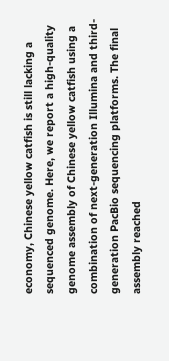economy, Chinese yellow catfish is still lacking a sequenced genome. Here, we report a high-quality genome assembly of Chinese yellow catfish using a combination of next-generation Illumina and third-generation PacBio sequencing platforms. The final assembly reached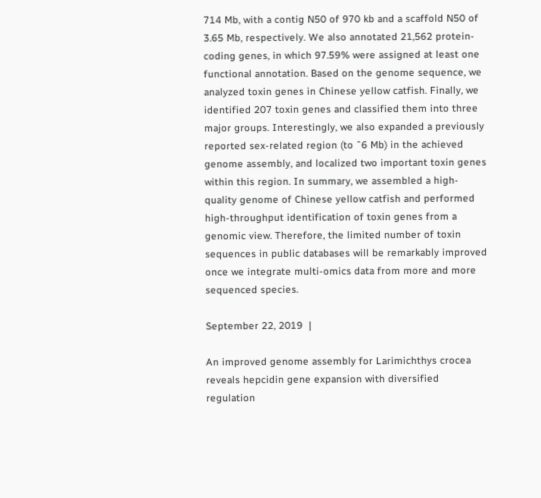714 Mb, with a contig N50 of 970 kb and a scaffold N50 of 3.65 Mb, respectively. We also annotated 21,562 protein-coding genes, in which 97.59% were assigned at least one functional annotation. Based on the genome sequence, we analyzed toxin genes in Chinese yellow catfish. Finally, we identified 207 toxin genes and classified them into three major groups. Interestingly, we also expanded a previously reported sex-related region (to ˜6 Mb) in the achieved genome assembly, and localized two important toxin genes within this region. In summary, we assembled a high-quality genome of Chinese yellow catfish and performed high-throughput identification of toxin genes from a genomic view. Therefore, the limited number of toxin sequences in public databases will be remarkably improved once we integrate multi-omics data from more and more sequenced species.

September 22, 2019  |

An improved genome assembly for Larimichthys crocea reveals hepcidin gene expansion with diversified regulation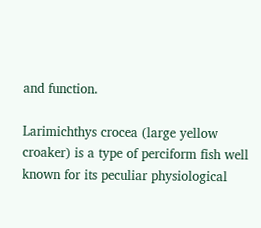and function.

Larimichthys crocea (large yellow croaker) is a type of perciform fish well known for its peculiar physiological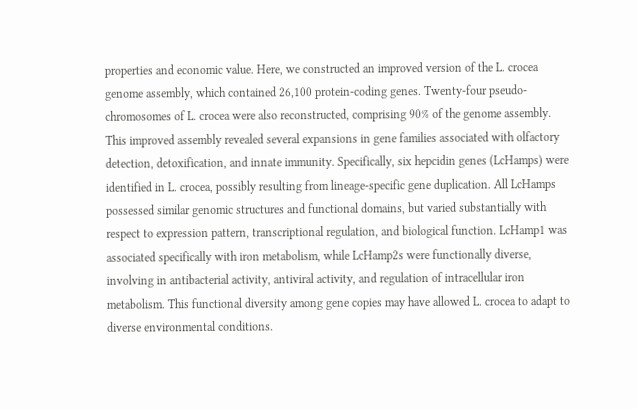properties and economic value. Here, we constructed an improved version of the L. crocea genome assembly, which contained 26,100 protein-coding genes. Twenty-four pseudo-chromosomes of L. crocea were also reconstructed, comprising 90% of the genome assembly. This improved assembly revealed several expansions in gene families associated with olfactory detection, detoxification, and innate immunity. Specifically, six hepcidin genes (LcHamps) were identified in L. crocea, possibly resulting from lineage-specific gene duplication. All LcHamps possessed similar genomic structures and functional domains, but varied substantially with respect to expression pattern, transcriptional regulation, and biological function. LcHamp1 was associated specifically with iron metabolism, while LcHamp2s were functionally diverse, involving in antibacterial activity, antiviral activity, and regulation of intracellular iron metabolism. This functional diversity among gene copies may have allowed L. crocea to adapt to diverse environmental conditions.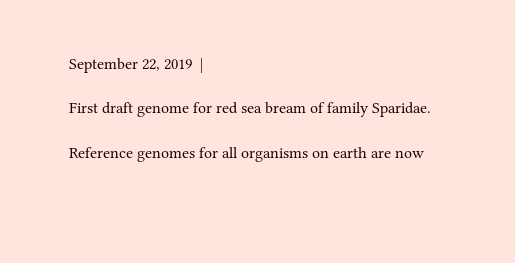September 22, 2019  |

First draft genome for red sea bream of family Sparidae.

Reference genomes for all organisms on earth are now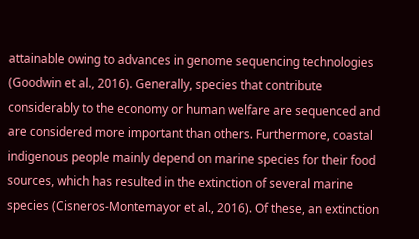attainable owing to advances in genome sequencing technologies (Goodwin et al., 2016). Generally, species that contribute considerably to the economy or human welfare are sequenced and are considered more important than others. Furthermore, coastal indigenous people mainly depend on marine species for their food sources, which has resulted in the extinction of several marine species (Cisneros-Montemayor et al., 2016). Of these, an extinction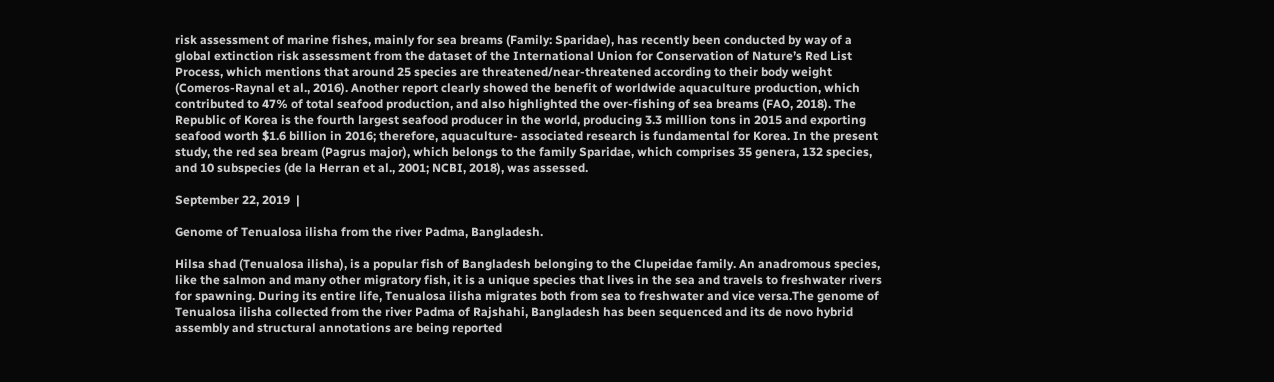risk assessment of marine fishes, mainly for sea breams (Family: Sparidae), has recently been conducted by way of a global extinction risk assessment from the dataset of the International Union for Conservation of Nature’s Red List Process, which mentions that around 25 species are threatened/near-threatened according to their body weight (Comeros-Raynal et al., 2016). Another report clearly showed the benefit of worldwide aquaculture production, which contributed to 47% of total seafood production, and also highlighted the over-fishing of sea breams (FAO, 2018). The Republic of Korea is the fourth largest seafood producer in the world, producing 3.3 million tons in 2015 and exporting seafood worth $1.6 billion in 2016; therefore, aquaculture- associated research is fundamental for Korea. In the present study, the red sea bream (Pagrus major), which belongs to the family Sparidae, which comprises 35 genera, 132 species, and 10 subspecies (de la Herran et al., 2001; NCBI, 2018), was assessed.

September 22, 2019  |

Genome of Tenualosa ilisha from the river Padma, Bangladesh.

Hilsa shad (Tenualosa ilisha), is a popular fish of Bangladesh belonging to the Clupeidae family. An anadromous species, like the salmon and many other migratory fish, it is a unique species that lives in the sea and travels to freshwater rivers for spawning. During its entire life, Tenualosa ilisha migrates both from sea to freshwater and vice versa.The genome of Tenualosa ilisha collected from the river Padma of Rajshahi, Bangladesh has been sequenced and its de novo hybrid assembly and structural annotations are being reported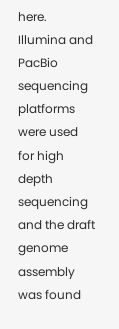here. Illumina and PacBio sequencing platforms were used for high depth sequencing and the draft genome assembly was found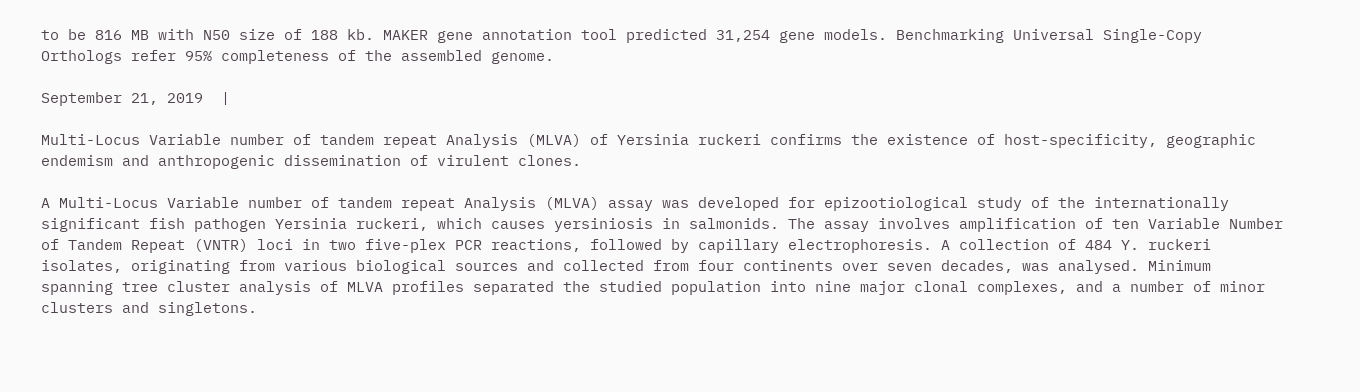to be 816 MB with N50 size of 188 kb. MAKER gene annotation tool predicted 31,254 gene models. Benchmarking Universal Single-Copy Orthologs refer 95% completeness of the assembled genome.

September 21, 2019  |

Multi-Locus Variable number of tandem repeat Analysis (MLVA) of Yersinia ruckeri confirms the existence of host-specificity, geographic endemism and anthropogenic dissemination of virulent clones.

A Multi-Locus Variable number of tandem repeat Analysis (MLVA) assay was developed for epizootiological study of the internationally significant fish pathogen Yersinia ruckeri, which causes yersiniosis in salmonids. The assay involves amplification of ten Variable Number of Tandem Repeat (VNTR) loci in two five-plex PCR reactions, followed by capillary electrophoresis. A collection of 484 Y. ruckeri isolates, originating from various biological sources and collected from four continents over seven decades, was analysed. Minimum spanning tree cluster analysis of MLVA profiles separated the studied population into nine major clonal complexes, and a number of minor clusters and singletons.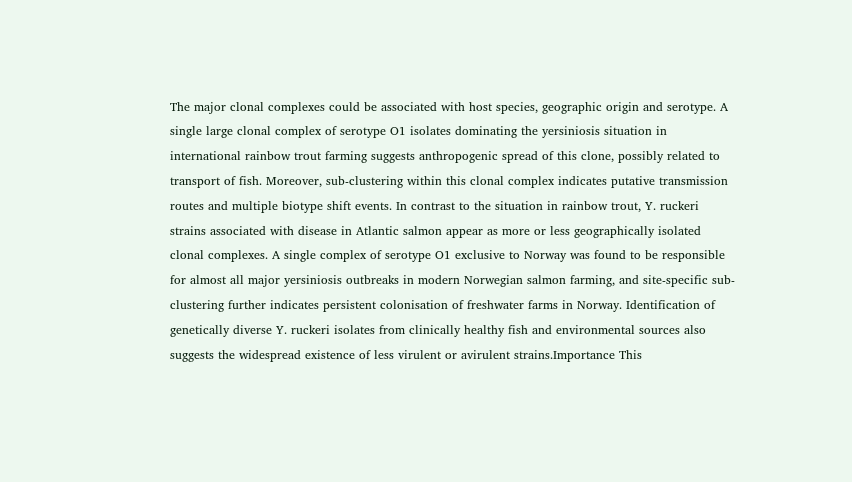The major clonal complexes could be associated with host species, geographic origin and serotype. A single large clonal complex of serotype O1 isolates dominating the yersiniosis situation in international rainbow trout farming suggests anthropogenic spread of this clone, possibly related to transport of fish. Moreover, sub-clustering within this clonal complex indicates putative transmission routes and multiple biotype shift events. In contrast to the situation in rainbow trout, Y. ruckeri strains associated with disease in Atlantic salmon appear as more or less geographically isolated clonal complexes. A single complex of serotype O1 exclusive to Norway was found to be responsible for almost all major yersiniosis outbreaks in modern Norwegian salmon farming, and site-specific sub-clustering further indicates persistent colonisation of freshwater farms in Norway. Identification of genetically diverse Y. ruckeri isolates from clinically healthy fish and environmental sources also suggests the widespread existence of less virulent or avirulent strains.Importance This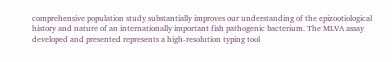comprehensive population study substantially improves our understanding of the epizootiological history and nature of an internationally important fish pathogenic bacterium. The MLVA assay developed and presented represents a high-resolution typing tool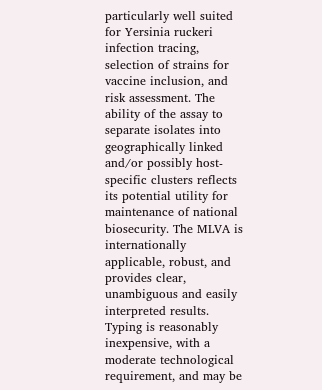particularly well suited for Yersinia ruckeri infection tracing, selection of strains for vaccine inclusion, and risk assessment. The ability of the assay to separate isolates into geographically linked and/or possibly host-specific clusters reflects its potential utility for maintenance of national biosecurity. The MLVA is internationally applicable, robust, and provides clear, unambiguous and easily interpreted results. Typing is reasonably inexpensive, with a moderate technological requirement, and may be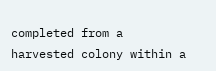completed from a harvested colony within a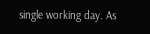single working day. As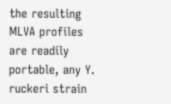the resulting MLVA profiles are readily portable, any Y. ruckeri strain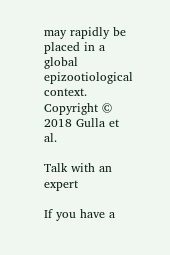may rapidly be placed in a global epizootiological context. Copyright © 2018 Gulla et al.

Talk with an expert

If you have a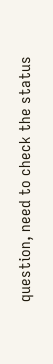question, need to check the status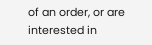of an order, or are interested in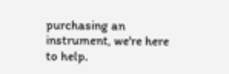purchasing an instrument, we're here to help.